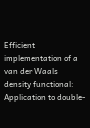Efficient implementation of a van der Waals density functional: Application to double-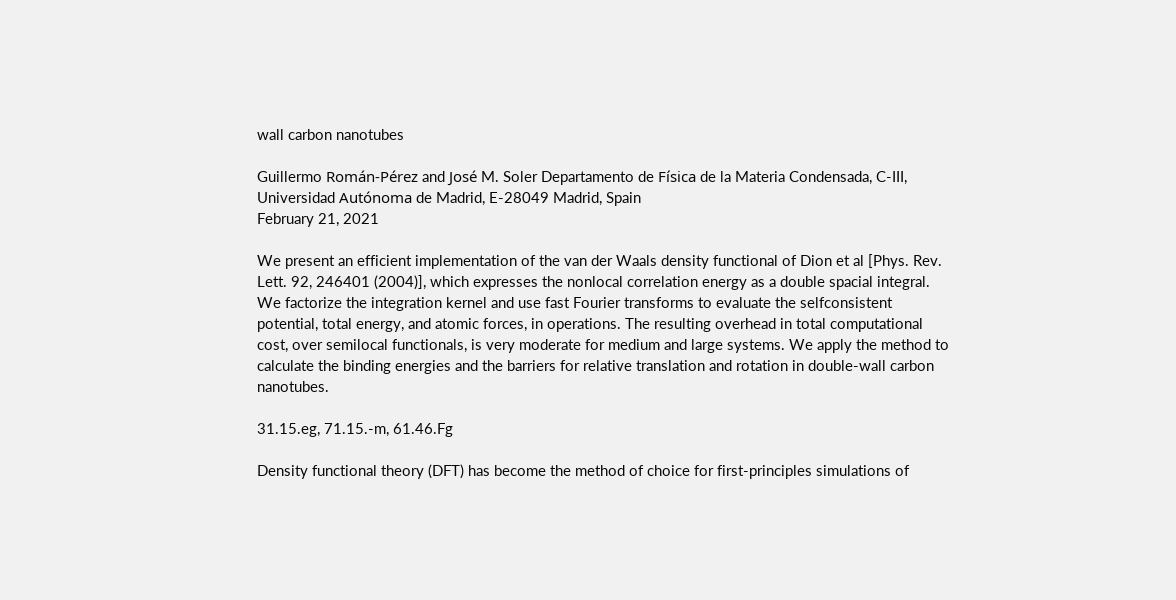wall carbon nanotubes

Guillermo Román-Pérez and José M. Soler Departamento de Física de la Materia Condensada, C-III, Universidad Autónoma de Madrid, E-28049 Madrid, Spain
February 21, 2021

We present an efficient implementation of the van der Waals density functional of Dion et al [Phys. Rev. Lett. 92, 246401 (2004)], which expresses the nonlocal correlation energy as a double spacial integral. We factorize the integration kernel and use fast Fourier transforms to evaluate the selfconsistent potential, total energy, and atomic forces, in operations. The resulting overhead in total computational cost, over semilocal functionals, is very moderate for medium and large systems. We apply the method to calculate the binding energies and the barriers for relative translation and rotation in double-wall carbon nanotubes.

31.15.eg, 71.15.-m, 61.46.Fg

Density functional theory (DFT) has become the method of choice for first-principles simulations of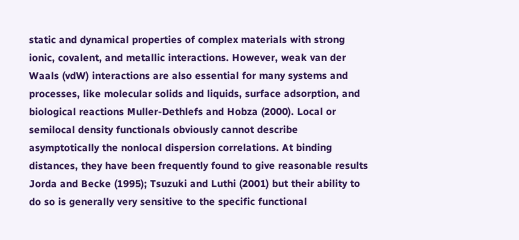static and dynamical properties of complex materials with strong ionic, covalent, and metallic interactions. However, weak van der Waals (vdW) interactions are also essential for many systems and processes, like molecular solids and liquids, surface adsorption, and biological reactions Muller-Dethlefs and Hobza (2000). Local or semilocal density functionals obviously cannot describe asymptotically the nonlocal dispersion correlations. At binding distances, they have been frequently found to give reasonable results Jorda and Becke (1995); Tsuzuki and Luthi (2001) but their ability to do so is generally very sensitive to the specific functional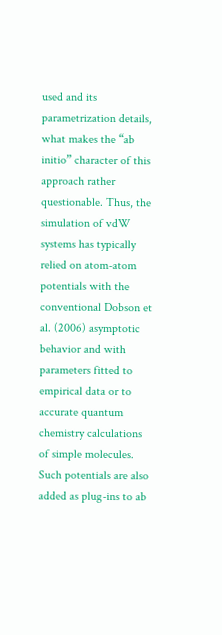used and its parametrization details, what makes the “ab initio” character of this approach rather questionable. Thus, the simulation of vdW systems has typically relied on atom-atom potentials with the conventional Dobson et al. (2006) asymptotic behavior and with parameters fitted to empirical data or to accurate quantum chemistry calculations of simple molecules. Such potentials are also added as plug-ins to ab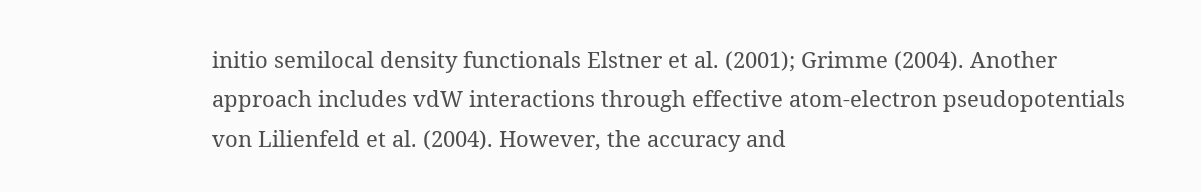initio semilocal density functionals Elstner et al. (2001); Grimme (2004). Another approach includes vdW interactions through effective atom-electron pseudopotentials von Lilienfeld et al. (2004). However, the accuracy and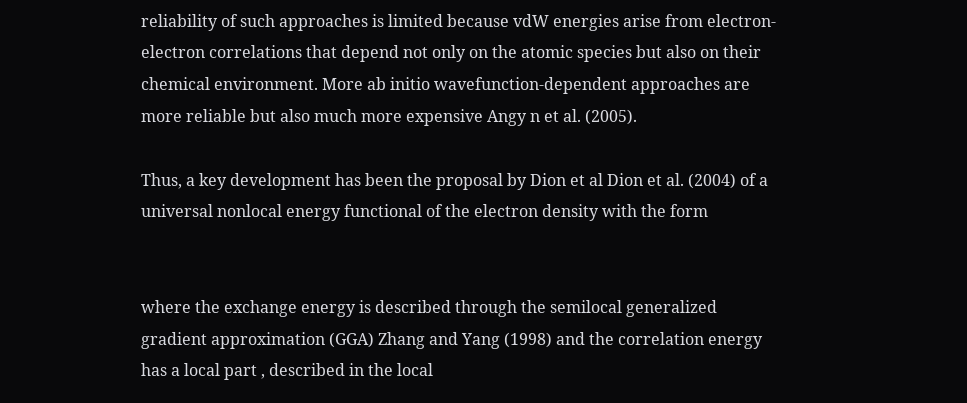reliability of such approaches is limited because vdW energies arise from electron-electron correlations that depend not only on the atomic species but also on their chemical environment. More ab initio wavefunction-dependent approaches are more reliable but also much more expensive Angy n et al. (2005).

Thus, a key development has been the proposal by Dion et al Dion et al. (2004) of a universal nonlocal energy functional of the electron density with the form


where the exchange energy is described through the semilocal generalized gradient approximation (GGA) Zhang and Yang (1998) and the correlation energy has a local part , described in the local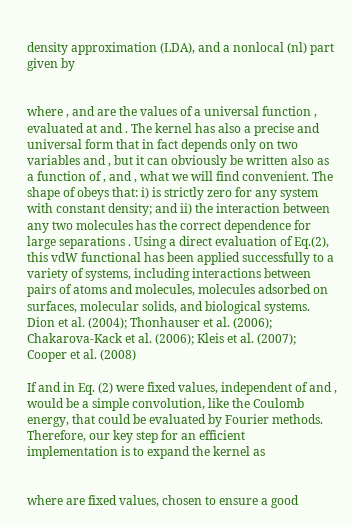density approximation (LDA), and a nonlocal (nl) part given by


where , and are the values of a universal function , evaluated at and . The kernel has also a precise and universal form that in fact depends only on two variables and , but it can obviously be written also as a function of , and , what we will find convenient. The shape of obeys that: i) is strictly zero for any system with constant density; and ii) the interaction between any two molecules has the correct dependence for large separations . Using a direct evaluation of Eq.(2), this vdW functional has been applied successfully to a variety of systems, including interactions between pairs of atoms and molecules, molecules adsorbed on surfaces, molecular solids, and biological systems. Dion et al. (2004); Thonhauser et al. (2006); Chakarova-Kack et al. (2006); Kleis et al. (2007); Cooper et al. (2008)

If and in Eq. (2) were fixed values, independent of and , would be a simple convolution, like the Coulomb energy, that could be evaluated by Fourier methods. Therefore, our key step for an efficient implementation is to expand the kernel as


where are fixed values, chosen to ensure a good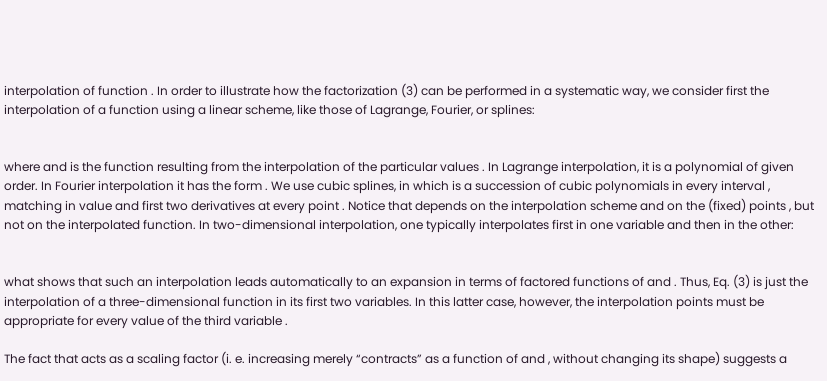interpolation of function . In order to illustrate how the factorization (3) can be performed in a systematic way, we consider first the interpolation of a function using a linear scheme, like those of Lagrange, Fourier, or splines:


where and is the function resulting from the interpolation of the particular values . In Lagrange interpolation, it is a polynomial of given order. In Fourier interpolation it has the form . We use cubic splines, in which is a succession of cubic polynomials in every interval , matching in value and first two derivatives at every point . Notice that depends on the interpolation scheme and on the (fixed) points , but not on the interpolated function. In two-dimensional interpolation, one typically interpolates first in one variable and then in the other:


what shows that such an interpolation leads automatically to an expansion in terms of factored functions of and . Thus, Eq. (3) is just the interpolation of a three-dimensional function in its first two variables. In this latter case, however, the interpolation points must be appropriate for every value of the third variable .

The fact that acts as a scaling factor (i. e. increasing merely “contracts” as a function of and , without changing its shape) suggests a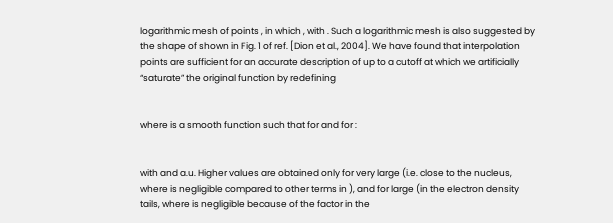logarithmic mesh of points , in which , with . Such a logarithmic mesh is also suggested by the shape of shown in Fig. 1 of ref. [Dion et al., 2004]. We have found that interpolation points are sufficient for an accurate description of up to a cutoff at which we artificially “saturate” the original function by redefining


where is a smooth function such that for and for :


with and a.u. Higher values are obtained only for very large (i.e. close to the nucleus, where is negligible compared to other terms in ), and for large (in the electron density tails, where is negligible because of the factor in the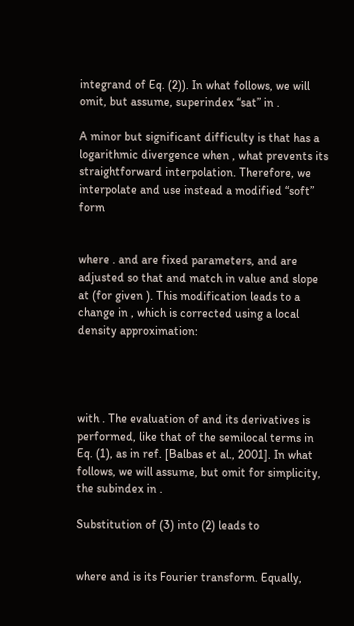integrand of Eq. (2)). In what follows, we will omit, but assume, superindex “sat” in .

A minor but significant difficulty is that has a logarithmic divergence when , what prevents its straightforward interpolation. Therefore, we interpolate and use instead a modified “soft” form


where . and are fixed parameters, and are adjusted so that and match in value and slope at (for given ). This modification leads to a change in , which is corrected using a local density approximation:




with . The evaluation of and its derivatives is performed, like that of the semilocal terms in Eq. (1), as in ref. [Balbas et al., 2001]. In what follows, we will assume, but omit for simplicity, the subindex in .

Substitution of (3) into (2) leads to


where and is its Fourier transform. Equally,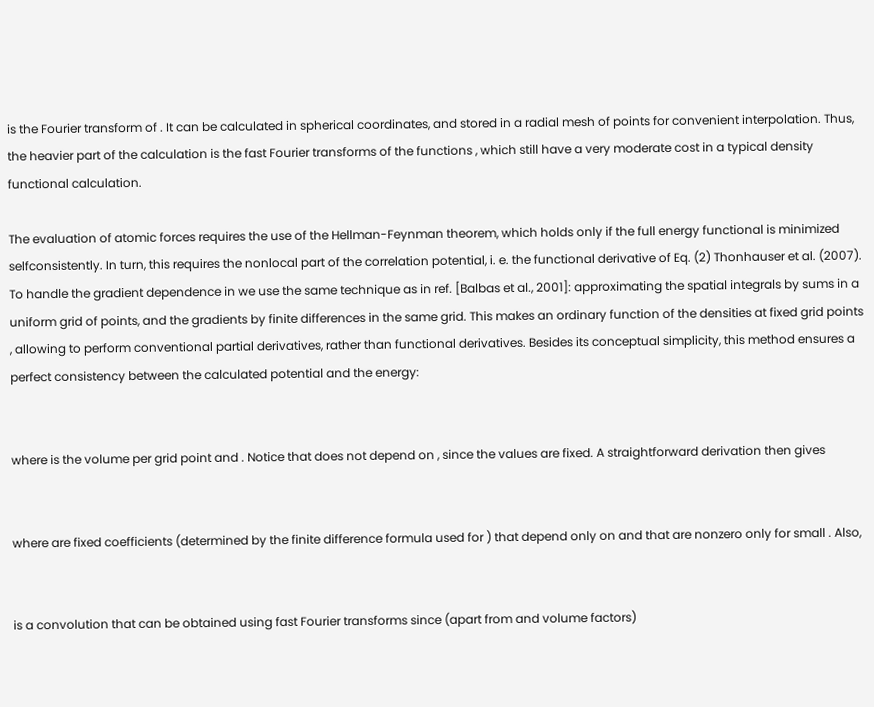is the Fourier transform of . It can be calculated in spherical coordinates, and stored in a radial mesh of points for convenient interpolation. Thus, the heavier part of the calculation is the fast Fourier transforms of the functions , which still have a very moderate cost in a typical density functional calculation.

The evaluation of atomic forces requires the use of the Hellman-Feynman theorem, which holds only if the full energy functional is minimized selfconsistently. In turn, this requires the nonlocal part of the correlation potential, i. e. the functional derivative of Eq. (2) Thonhauser et al. (2007). To handle the gradient dependence in we use the same technique as in ref. [Balbas et al., 2001]: approximating the spatial integrals by sums in a uniform grid of points, and the gradients by finite differences in the same grid. This makes an ordinary function of the densities at fixed grid points , allowing to perform conventional partial derivatives, rather than functional derivatives. Besides its conceptual simplicity, this method ensures a perfect consistency between the calculated potential and the energy:


where is the volume per grid point and . Notice that does not depend on , since the values are fixed. A straightforward derivation then gives


where are fixed coefficients (determined by the finite difference formula used for ) that depend only on and that are nonzero only for small . Also,


is a convolution that can be obtained using fast Fourier transforms since (apart from and volume factors)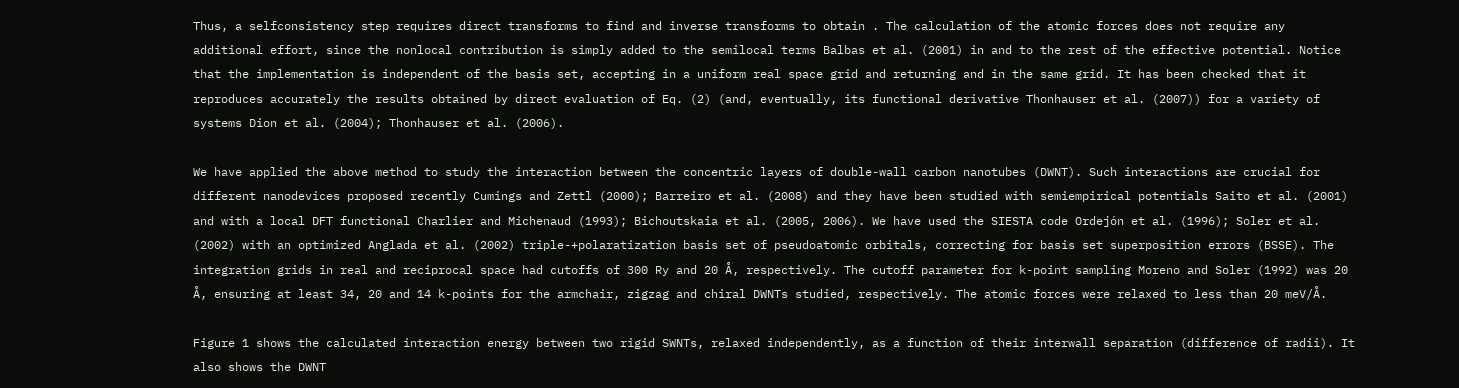Thus, a selfconsistency step requires direct transforms to find and inverse transforms to obtain . The calculation of the atomic forces does not require any additional effort, since the nonlocal contribution is simply added to the semilocal terms Balbas et al. (2001) in and to the rest of the effective potential. Notice that the implementation is independent of the basis set, accepting in a uniform real space grid and returning and in the same grid. It has been checked that it reproduces accurately the results obtained by direct evaluation of Eq. (2) (and, eventually, its functional derivative Thonhauser et al. (2007)) for a variety of systems Dion et al. (2004); Thonhauser et al. (2006).

We have applied the above method to study the interaction between the concentric layers of double-wall carbon nanotubes (DWNT). Such interactions are crucial for different nanodevices proposed recently Cumings and Zettl (2000); Barreiro et al. (2008) and they have been studied with semiempirical potentials Saito et al. (2001) and with a local DFT functional Charlier and Michenaud (1993); Bichoutskaia et al. (2005, 2006). We have used the SIESTA code Ordejón et al. (1996); Soler et al. (2002) with an optimized Anglada et al. (2002) triple-+polaratization basis set of pseudoatomic orbitals, correcting for basis set superposition errors (BSSE). The integration grids in real and reciprocal space had cutoffs of 300 Ry and 20 Å, respectively. The cutoff parameter for k-point sampling Moreno and Soler (1992) was 20 Å, ensuring at least 34, 20 and 14 k-points for the armchair, zigzag and chiral DWNTs studied, respectively. The atomic forces were relaxed to less than 20 meV/Å.

Figure 1 shows the calculated interaction energy between two rigid SWNTs, relaxed independently, as a function of their interwall separation (difference of radii). It also shows the DWNT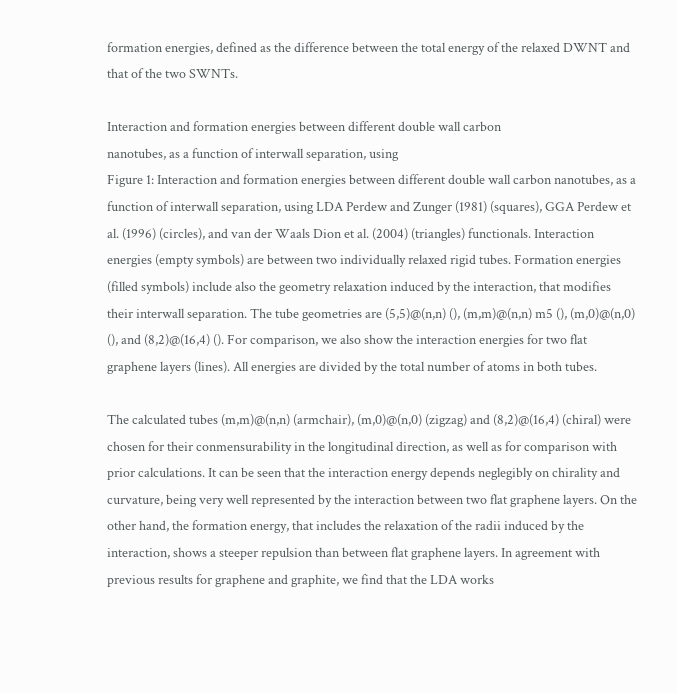formation energies, defined as the difference between the total energy of the relaxed DWNT and that of the two SWNTs.

Interaction and formation energies between different double wall carbon
nanotubes, as a function of interwall separation, using
Figure 1: Interaction and formation energies between different double wall carbon nanotubes, as a function of interwall separation, using LDA Perdew and Zunger (1981) (squares), GGA Perdew et al. (1996) (circles), and van der Waals Dion et al. (2004) (triangles) functionals. Interaction energies (empty symbols) are between two individually relaxed rigid tubes. Formation energies (filled symbols) include also the geometry relaxation induced by the interaction, that modifies their interwall separation. The tube geometries are (5,5)@(n,n) (), (m,m)@(n,n) m5 (), (m,0)@(n,0) (), and (8,2)@(16,4) (). For comparison, we also show the interaction energies for two flat graphene layers (lines). All energies are divided by the total number of atoms in both tubes.

The calculated tubes (m,m)@(n,n) (armchair), (m,0)@(n,0) (zigzag) and (8,2)@(16,4) (chiral) were chosen for their conmensurability in the longitudinal direction, as well as for comparison with prior calculations. It can be seen that the interaction energy depends neglegibly on chirality and curvature, being very well represented by the interaction between two flat graphene layers. On the other hand, the formation energy, that includes the relaxation of the radii induced by the interaction, shows a steeper repulsion than between flat graphene layers. In agreement with previous results for graphene and graphite, we find that the LDA works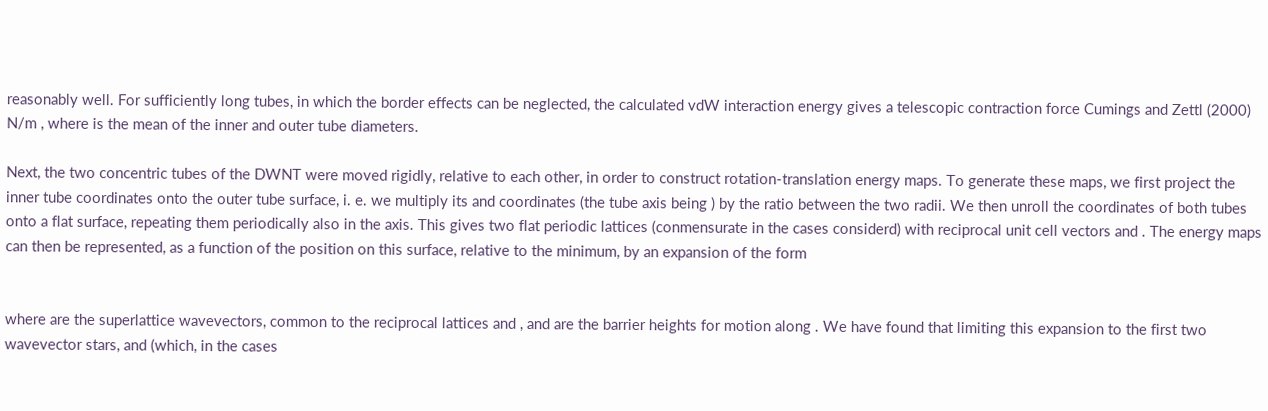reasonably well. For sufficiently long tubes, in which the border effects can be neglected, the calculated vdW interaction energy gives a telescopic contraction force Cumings and Zettl (2000) N/m , where is the mean of the inner and outer tube diameters.

Next, the two concentric tubes of the DWNT were moved rigidly, relative to each other, in order to construct rotation-translation energy maps. To generate these maps, we first project the inner tube coordinates onto the outer tube surface, i. e. we multiply its and coordinates (the tube axis being ) by the ratio between the two radii. We then unroll the coordinates of both tubes onto a flat surface, repeating them periodically also in the axis. This gives two flat periodic lattices (conmensurate in the cases considerd) with reciprocal unit cell vectors and . The energy maps can then be represented, as a function of the position on this surface, relative to the minimum, by an expansion of the form


where are the superlattice wavevectors, common to the reciprocal lattices and , and are the barrier heights for motion along . We have found that limiting this expansion to the first two wavevector stars, and (which, in the cases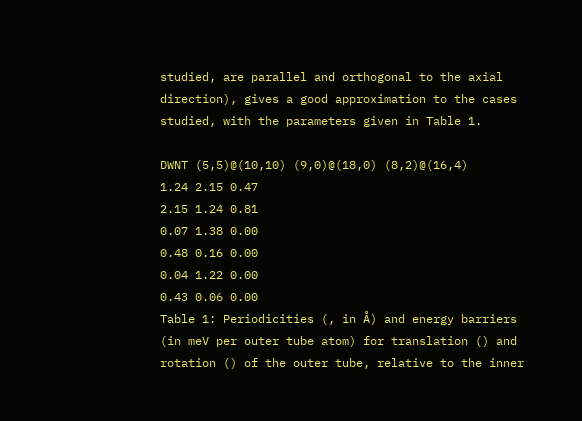studied, are parallel and orthogonal to the axial direction), gives a good approximation to the cases studied, with the parameters given in Table 1.

DWNT (5,5)@(10,10) (9,0)@(18,0) (8,2)@(16,4)
1.24 2.15 0.47
2.15 1.24 0.81
0.07 1.38 0.00
0.48 0.16 0.00
0.04 1.22 0.00
0.43 0.06 0.00
Table 1: Periodicities (, in Å) and energy barriers (in meV per outer tube atom) for translation () and rotation () of the outer tube, relative to the inner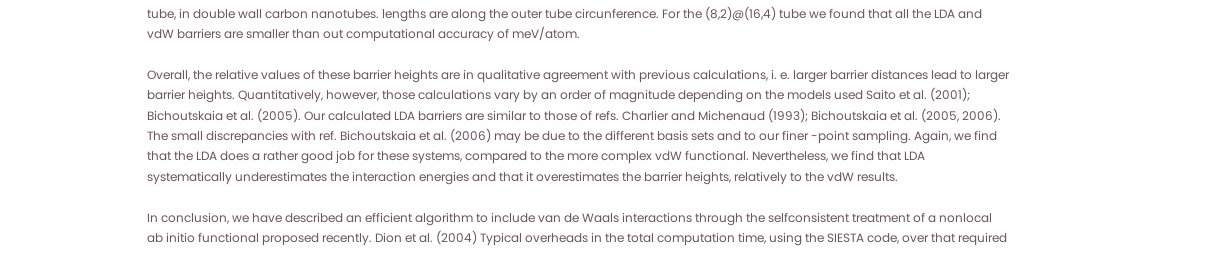tube, in double wall carbon nanotubes. lengths are along the outer tube circunference. For the (8,2)@(16,4) tube we found that all the LDA and vdW barriers are smaller than out computational accuracy of meV/atom.

Overall, the relative values of these barrier heights are in qualitative agreement with previous calculations, i. e. larger barrier distances lead to larger barrier heights. Quantitatively, however, those calculations vary by an order of magnitude depending on the models used Saito et al. (2001); Bichoutskaia et al. (2005). Our calculated LDA barriers are similar to those of refs. Charlier and Michenaud (1993); Bichoutskaia et al. (2005, 2006). The small discrepancies with ref. Bichoutskaia et al. (2006) may be due to the different basis sets and to our finer -point sampling. Again, we find that the LDA does a rather good job for these systems, compared to the more complex vdW functional. Nevertheless, we find that LDA systematically underestimates the interaction energies and that it overestimates the barrier heights, relatively to the vdW results.

In conclusion, we have described an efficient algorithm to include van de Waals interactions through the selfconsistent treatment of a nonlocal ab initio functional proposed recently. Dion et al. (2004) Typical overheads in the total computation time, using the SIESTA code, over that required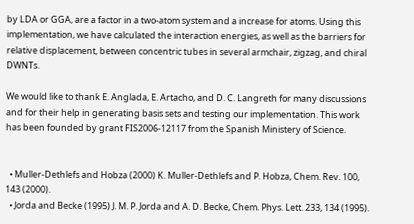by LDA or GGA, are a factor in a two-atom system and a increase for atoms. Using this implementation, we have calculated the interaction energies, as well as the barriers for relative displacement, between concentric tubes in several armchair, zigzag, and chiral DWNTs.

We would like to thank E. Anglada, E. Artacho, and D. C. Langreth for many discussions and for their help in generating basis sets and testing our implementation. This work has been founded by grant FIS2006-12117 from the Spanish Ministery of Science.


  • Muller-Dethlefs and Hobza (2000) K. Muller-Dethlefs and P. Hobza, Chem. Rev. 100, 143 (2000).
  • Jorda and Becke (1995) J. M. P. Jorda and A. D. Becke, Chem. Phys. Lett. 233, 134 (1995).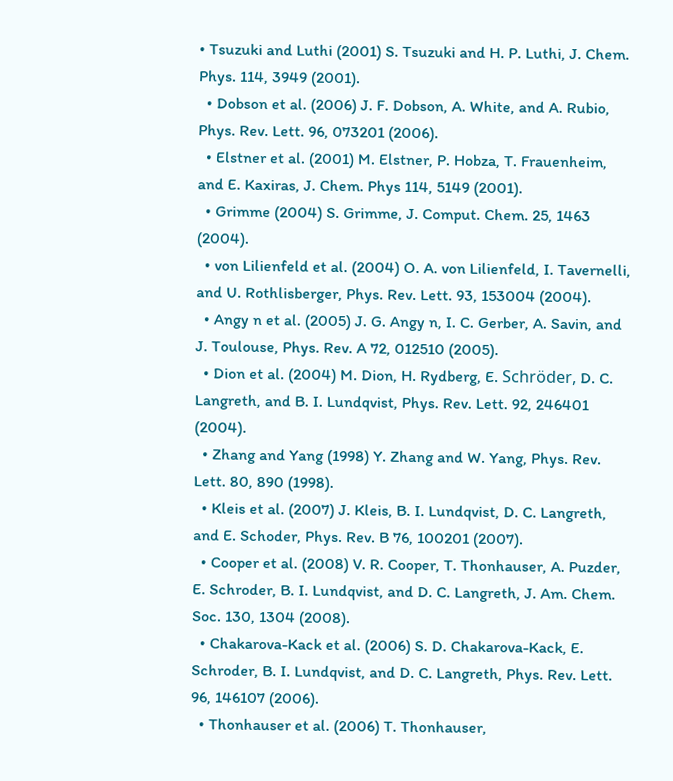• Tsuzuki and Luthi (2001) S. Tsuzuki and H. P. Luthi, J. Chem. Phys. 114, 3949 (2001).
  • Dobson et al. (2006) J. F. Dobson, A. White, and A. Rubio, Phys. Rev. Lett. 96, 073201 (2006).
  • Elstner et al. (2001) M. Elstner, P. Hobza, T. Frauenheim, and E. Kaxiras, J. Chem. Phys 114, 5149 (2001).
  • Grimme (2004) S. Grimme, J. Comput. Chem. 25, 1463 (2004).
  • von Lilienfeld et al. (2004) O. A. von Lilienfeld, I. Tavernelli, and U. Rothlisberger, Phys. Rev. Lett. 93, 153004 (2004).
  • Angy n et al. (2005) J. G. Angy n, I. C. Gerber, A. Savin, and J. Toulouse, Phys. Rev. A 72, 012510 (2005).
  • Dion et al. (2004) M. Dion, H. Rydberg, E. Schröder, D. C. Langreth, and B. I. Lundqvist, Phys. Rev. Lett. 92, 246401 (2004).
  • Zhang and Yang (1998) Y. Zhang and W. Yang, Phys. Rev. Lett. 80, 890 (1998).
  • Kleis et al. (2007) J. Kleis, B. I. Lundqvist, D. C. Langreth, and E. Schoder, Phys. Rev. B 76, 100201 (2007).
  • Cooper et al. (2008) V. R. Cooper, T. Thonhauser, A. Puzder, E. Schroder, B. I. Lundqvist, and D. C. Langreth, J. Am. Chem. Soc. 130, 1304 (2008).
  • Chakarova-Kack et al. (2006) S. D. Chakarova-Kack, E. Schroder, B. I. Lundqvist, and D. C. Langreth, Phys. Rev. Lett. 96, 146107 (2006).
  • Thonhauser et al. (2006) T. Thonhauser,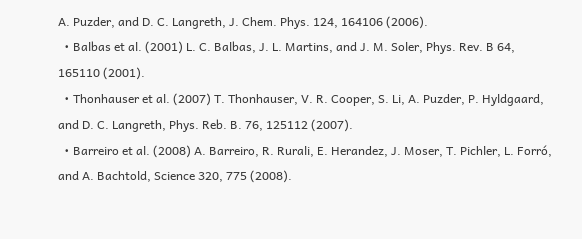A. Puzder, and D. C. Langreth, J. Chem. Phys. 124, 164106 (2006).
  • Balbas et al. (2001) L. C. Balbas, J. L. Martins, and J. M. Soler, Phys. Rev. B 64, 165110 (2001).
  • Thonhauser et al. (2007) T. Thonhauser, V. R. Cooper, S. Li, A. Puzder, P. Hyldgaard, and D. C. Langreth, Phys. Reb. B. 76, 125112 (2007).
  • Barreiro et al. (2008) A. Barreiro, R. Rurali, E. Herandez, J. Moser, T. Pichler, L. Forró, and A. Bachtold, Science 320, 775 (2008).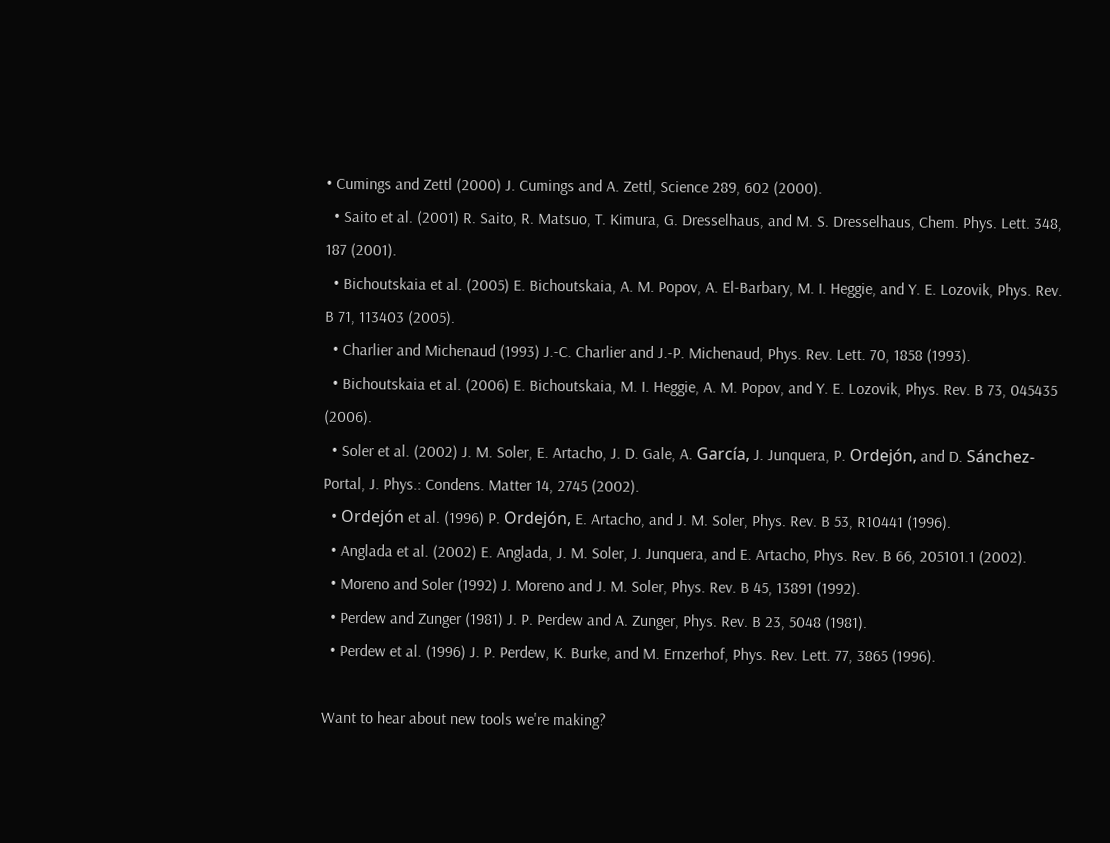• Cumings and Zettl (2000) J. Cumings and A. Zettl, Science 289, 602 (2000).
  • Saito et al. (2001) R. Saito, R. Matsuo, T. Kimura, G. Dresselhaus, and M. S. Dresselhaus, Chem. Phys. Lett. 348, 187 (2001).
  • Bichoutskaia et al. (2005) E. Bichoutskaia, A. M. Popov, A. El-Barbary, M. I. Heggie, and Y. E. Lozovik, Phys. Rev. B 71, 113403 (2005).
  • Charlier and Michenaud (1993) J.-C. Charlier and J.-P. Michenaud, Phys. Rev. Lett. 70, 1858 (1993).
  • Bichoutskaia et al. (2006) E. Bichoutskaia, M. I. Heggie, A. M. Popov, and Y. E. Lozovik, Phys. Rev. B 73, 045435 (2006).
  • Soler et al. (2002) J. M. Soler, E. Artacho, J. D. Gale, A. García, J. Junquera, P. Ordejón, and D. Sánchez-Portal, J. Phys.: Condens. Matter 14, 2745 (2002).
  • Ordejón et al. (1996) P. Ordejón, E. Artacho, and J. M. Soler, Phys. Rev. B 53, R10441 (1996).
  • Anglada et al. (2002) E. Anglada, J. M. Soler, J. Junquera, and E. Artacho, Phys. Rev. B 66, 205101.1 (2002).
  • Moreno and Soler (1992) J. Moreno and J. M. Soler, Phys. Rev. B 45, 13891 (1992).
  • Perdew and Zunger (1981) J. P. Perdew and A. Zunger, Phys. Rev. B 23, 5048 (1981).
  • Perdew et al. (1996) J. P. Perdew, K. Burke, and M. Ernzerhof, Phys. Rev. Lett. 77, 3865 (1996).

Want to hear about new tools we're making?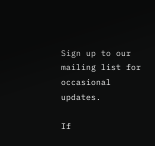Sign up to our mailing list for occasional updates.

If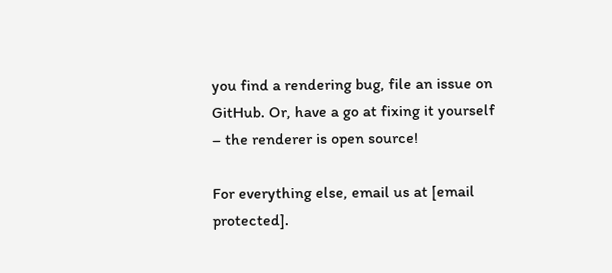you find a rendering bug, file an issue on GitHub. Or, have a go at fixing it yourself – the renderer is open source!

For everything else, email us at [email protected].